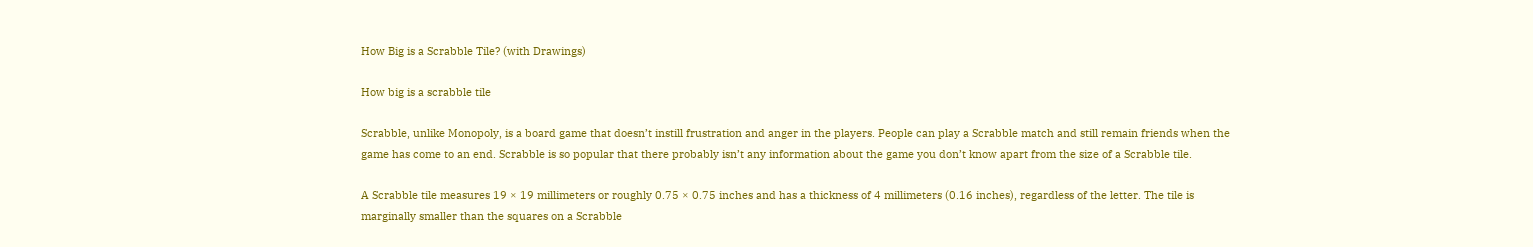How Big is a Scrabble Tile? (with Drawings)

How big is a scrabble tile

Scrabble, unlike Monopoly, is a board game that doesn’t instill frustration and anger in the players. People can play a Scrabble match and still remain friends when the game has come to an end. Scrabble is so popular that there probably isn’t any information about the game you don’t know apart from the size of a Scrabble tile.

A Scrabble tile measures 19 × 19 millimeters or roughly 0.75 × 0.75 inches and has a thickness of 4 millimeters (0.16 inches), regardless of the letter. The tile is marginally smaller than the squares on a Scrabble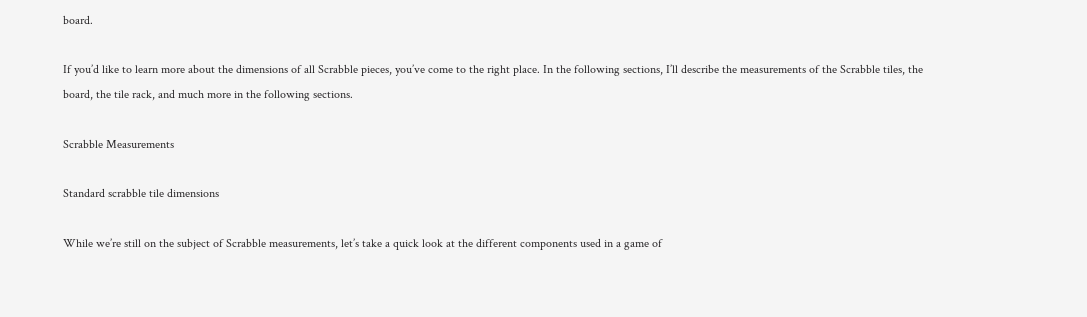board.

If you’d like to learn more about the dimensions of all Scrabble pieces, you’ve come to the right place. In the following sections, I’ll describe the measurements of the Scrabble tiles, the board, the tile rack, and much more in the following sections.

Scrabble Measurements

Standard scrabble tile dimensions

While we’re still on the subject of Scrabble measurements, let’s take a quick look at the different components used in a game of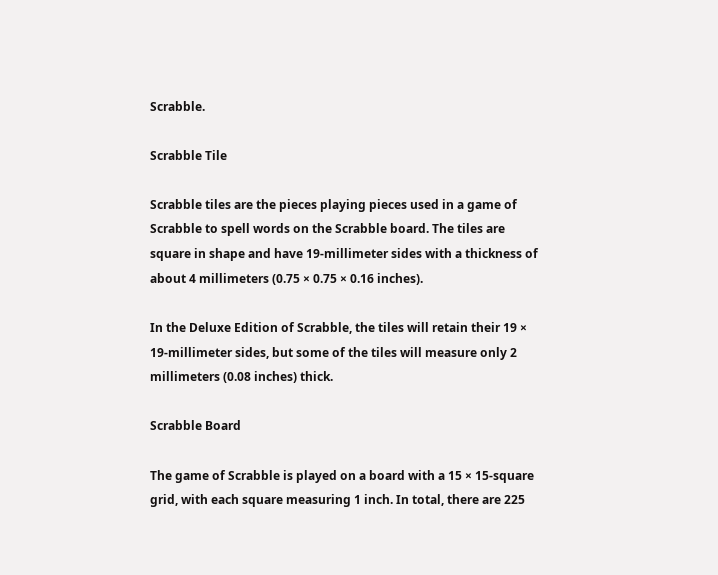Scrabble.

Scrabble Tile

Scrabble tiles are the pieces playing pieces used in a game of Scrabble to spell words on the Scrabble board. The tiles are square in shape and have 19-millimeter sides with a thickness of about 4 millimeters (0.75 × 0.75 × 0.16 inches).

In the Deluxe Edition of Scrabble, the tiles will retain their 19 × 19-millimeter sides, but some of the tiles will measure only 2 millimeters (0.08 inches) thick.

Scrabble Board

The game of Scrabble is played on a board with a 15 × 15-square grid, with each square measuring 1 inch. In total, there are 225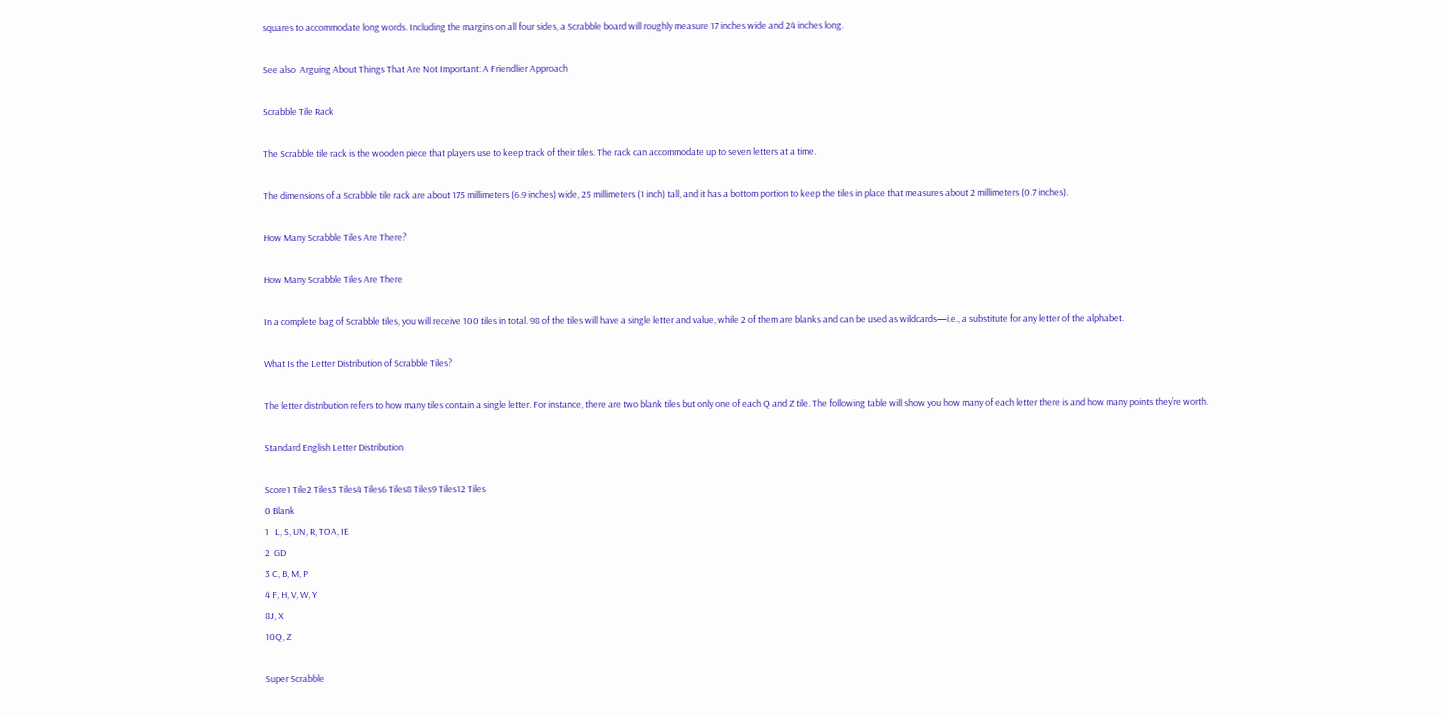squares to accommodate long words. Including the margins on all four sides, a Scrabble board will roughly measure 17 inches wide and 24 inches long.

See also  Arguing About Things That Are Not Important: A Friendlier Approach

Scrabble Tile Rack

The Scrabble tile rack is the wooden piece that players use to keep track of their tiles. The rack can accommodate up to seven letters at a time.

The dimensions of a Scrabble tile rack are about 175 millimeters (6.9 inches) wide, 25 millimeters (1 inch) tall, and it has a bottom portion to keep the tiles in place that measures about 2 millimeters (0.7 inches).

How Many Scrabble Tiles Are There?

How Many Scrabble Tiles Are There

In a complete bag of Scrabble tiles, you will receive 100 tiles in total. 98 of the tiles will have a single letter and value, while 2 of them are blanks and can be used as wildcards—i.e., a substitute for any letter of the alphabet.

What Is the Letter Distribution of Scrabble Tiles?

The letter distribution refers to how many tiles contain a single letter. For instance, there are two blank tiles but only one of each Q and Z tile. The following table will show you how many of each letter there is and how many points they’re worth.

Standard English Letter Distribution

Score1 Tile2 Tiles3 Tiles4 Tiles6 Tiles8 Tiles9 Tiles12 Tiles
0 Blank
1   L, S, UN, R, TOA, IE
2  GD
3 C, B, M, P
4 F, H, V, W, Y
8J, X
10Q, Z

Super Scrabble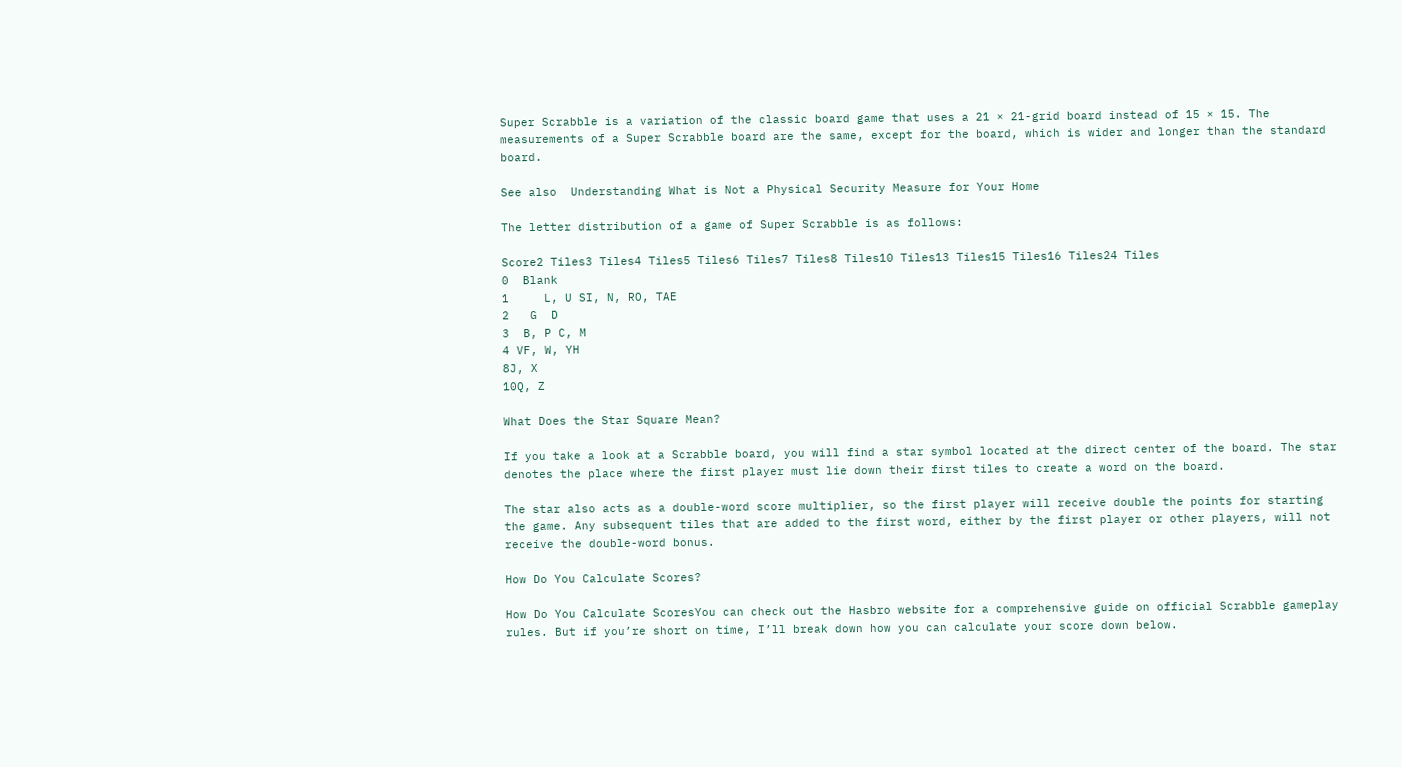Super Scrabble is a variation of the classic board game that uses a 21 × 21-grid board instead of 15 × 15. The measurements of a Super Scrabble board are the same, except for the board, which is wider and longer than the standard board.

See also  Understanding What is Not a Physical Security Measure for Your Home

The letter distribution of a game of Super Scrabble is as follows:

Score2 Tiles3 Tiles4 Tiles5 Tiles6 Tiles7 Tiles8 Tiles10 Tiles13 Tiles15 Tiles16 Tiles24 Tiles
0  Blank
1     L, U SI, N, RO, TAE
2   G  D
3  B, P C, M
4 VF, W, YH
8J, X
10Q, Z

What Does the Star Square Mean?

If you take a look at a Scrabble board, you will find a star symbol located at the direct center of the board. The star denotes the place where the first player must lie down their first tiles to create a word on the board.

The star also acts as a double-word score multiplier, so the first player will receive double the points for starting the game. Any subsequent tiles that are added to the first word, either by the first player or other players, will not receive the double-word bonus.

How Do You Calculate Scores?

How Do You Calculate ScoresYou can check out the Hasbro website for a comprehensive guide on official Scrabble gameplay rules. But if you’re short on time, I’ll break down how you can calculate your score down below.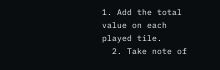1. Add the total value on each played tile.
  2. Take note of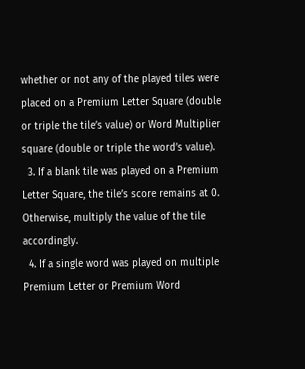whether or not any of the played tiles were placed on a Premium Letter Square (double or triple the tile’s value) or Word Multiplier square (double or triple the word’s value).
  3. If a blank tile was played on a Premium Letter Square, the tile’s score remains at 0. Otherwise, multiply the value of the tile accordingly.
  4. If a single word was played on multiple Premium Letter or Premium Word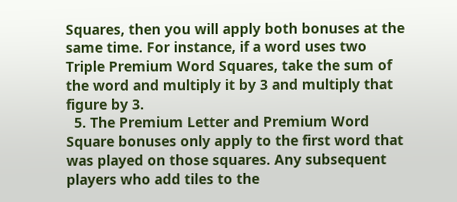Squares, then you will apply both bonuses at the same time. For instance, if a word uses two Triple Premium Word Squares, take the sum of the word and multiply it by 3 and multiply that figure by 3.
  5. The Premium Letter and Premium Word Square bonuses only apply to the first word that was played on those squares. Any subsequent players who add tiles to the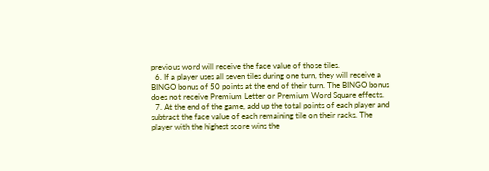previous word will receive the face value of those tiles.
  6. If a player uses all seven tiles during one turn, they will receive a BINGO bonus of 50 points at the end of their turn. The BINGO bonus does not receive Premium Letter or Premium Word Square effects.
  7. At the end of the game, add up the total points of each player and subtract the face value of each remaining tile on their racks. The player with the highest score wins the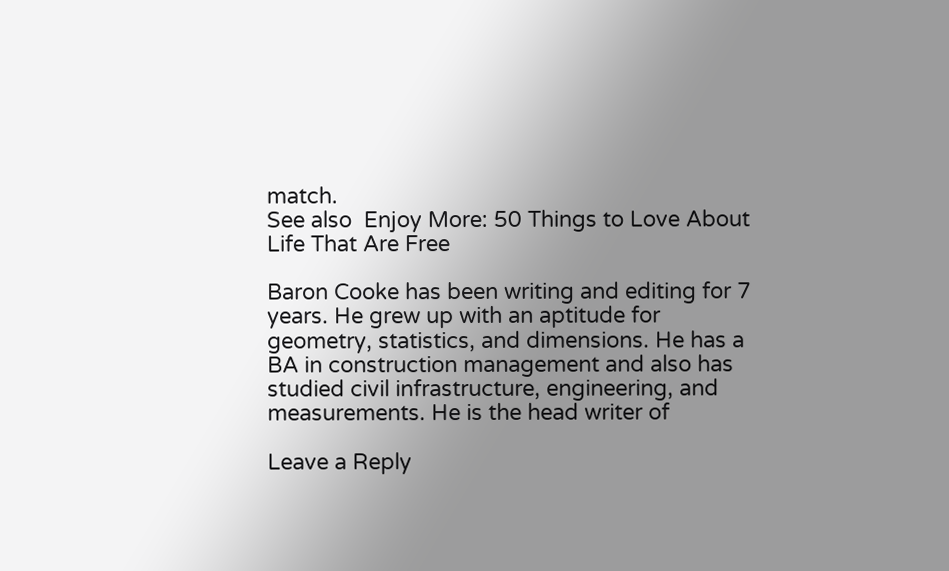match.
See also  Enjoy More: 50 Things to Love About Life That Are Free

Baron Cooke has been writing and editing for 7 years. He grew up with an aptitude for geometry, statistics, and dimensions. He has a BA in construction management and also has studied civil infrastructure, engineering, and measurements. He is the head writer of

Leave a Reply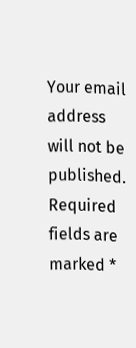Your email address will not be published. Required fields are marked *